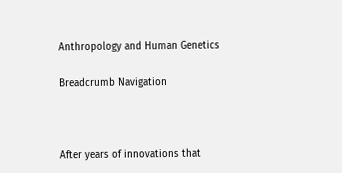Anthropology and Human Genetics

Breadcrumb Navigation



After years of innovations that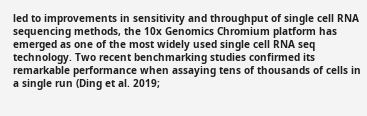led to improvements in sensitivity and throughput of single cell RNA sequencing methods, the 10x Genomics Chromium platform has emerged as one of the most widely used single cell RNA seq technology. Two recent benchmarking studies confirmed its remarkable performance when assaying tens of thousands of cells in a single run (Ding et al. 2019;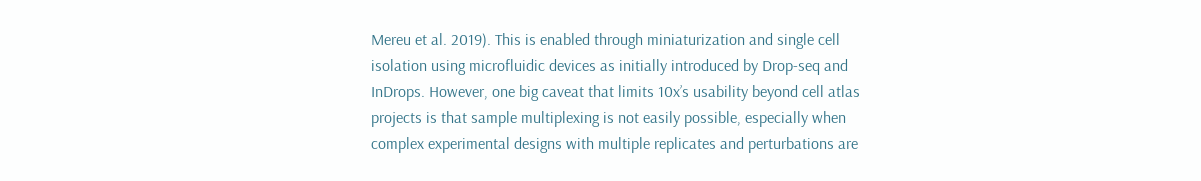Mereu et al. 2019). This is enabled through miniaturization and single cell isolation using microfluidic devices as initially introduced by Drop-seq and InDrops. However, one big caveat that limits 10x’s usability beyond cell atlas projects is that sample multiplexing is not easily possible, especially when complex experimental designs with multiple replicates and perturbations are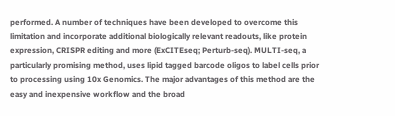performed. A number of techniques have been developed to overcome this limitation and incorporate additional biologically relevant readouts, like protein expression, CRISPR editing and more (ExCITEseq; Perturb-seq). MULTI-seq, a particularly promising method, uses lipid tagged barcode oligos to label cells prior to processing using 10x Genomics. The major advantages of this method are the easy and inexpensive workflow and the broad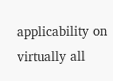applicability on virtually all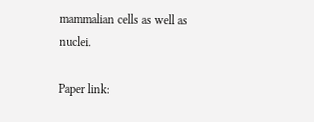mammalian cells as well as nuclei.

Paper link: